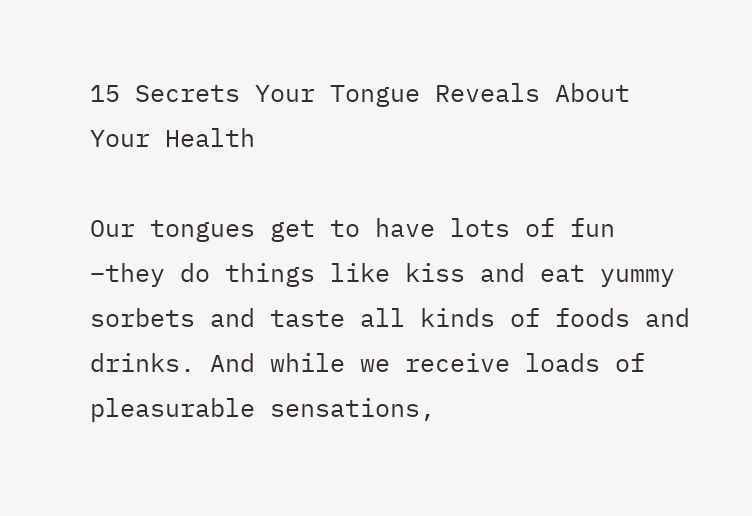15 Secrets Your Tongue Reveals About Your Health

Our tongues get to have lots of fun –they do things like kiss and eat yummy sorbets and taste all kinds of foods and drinks. And while we receive loads of pleasurable sensations,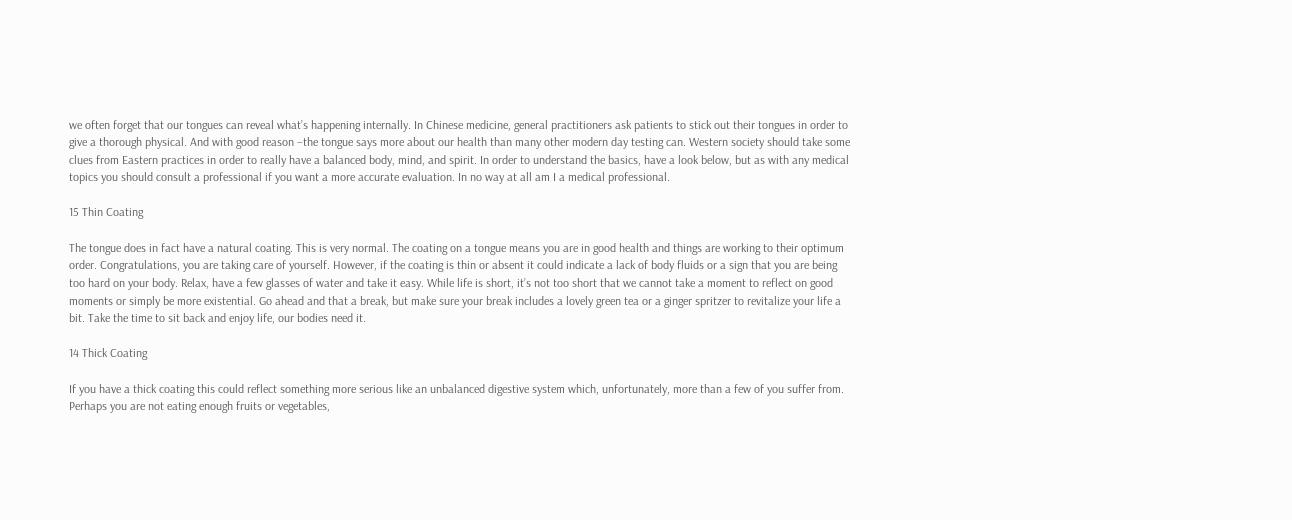we often forget that our tongues can reveal what’s happening internally. In Chinese medicine, general practitioners ask patients to stick out their tongues in order to give a thorough physical. And with good reason –the tongue says more about our health than many other modern day testing can. Western society should take some clues from Eastern practices in order to really have a balanced body, mind, and spirit. In order to understand the basics, have a look below, but as with any medical topics you should consult a professional if you want a more accurate evaluation. In no way at all am I a medical professional.

15 Thin Coating

The tongue does in fact have a natural coating. This is very normal. The coating on a tongue means you are in good health and things are working to their optimum order. Congratulations, you are taking care of yourself. However, if the coating is thin or absent it could indicate a lack of body fluids or a sign that you are being too hard on your body. Relax, have a few glasses of water and take it easy. While life is short, it’s not too short that we cannot take a moment to reflect on good moments or simply be more existential. Go ahead and that a break, but make sure your break includes a lovely green tea or a ginger spritzer to revitalize your life a bit. Take the time to sit back and enjoy life, our bodies need it.

14 Thick Coating

If you have a thick coating this could reflect something more serious like an unbalanced digestive system which, unfortunately, more than a few of you suffer from. Perhaps you are not eating enough fruits or vegetables,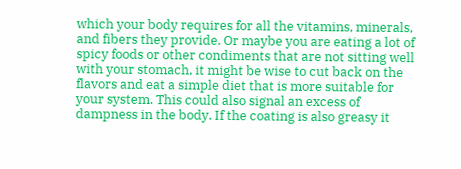which your body requires for all the vitamins, minerals, and fibers they provide. Or maybe you are eating a lot of spicy foods or other condiments that are not sitting well with your stomach, it might be wise to cut back on the flavors and eat a simple diet that is more suitable for your system. This could also signal an excess of dampness in the body. If the coating is also greasy it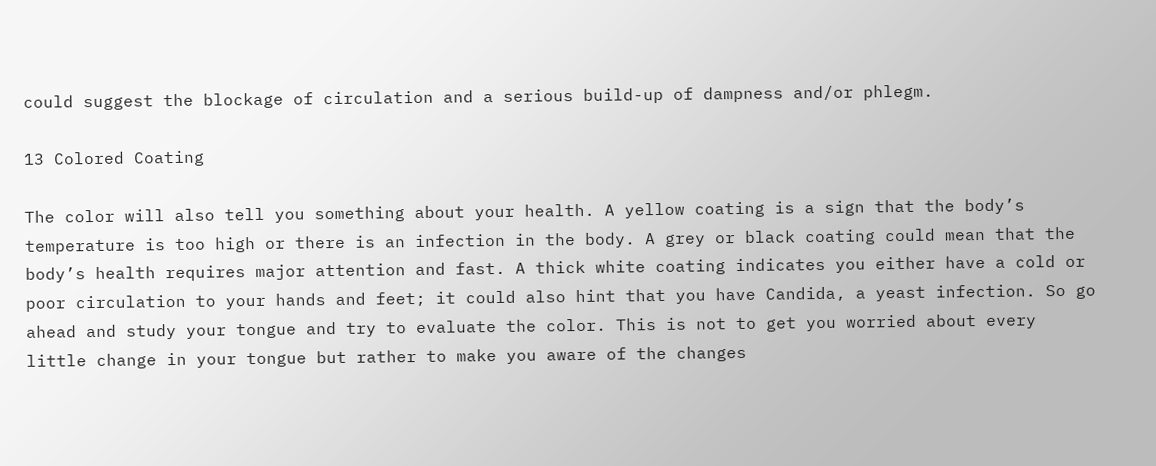could suggest the blockage of circulation and a serious build-up of dampness and/or phlegm.

13 Colored Coating

The color will also tell you something about your health. A yellow coating is a sign that the body’s temperature is too high or there is an infection in the body. A grey or black coating could mean that the body’s health requires major attention and fast. A thick white coating indicates you either have a cold or poor circulation to your hands and feet; it could also hint that you have Candida, a yeast infection. So go ahead and study your tongue and try to evaluate the color. This is not to get you worried about every little change in your tongue but rather to make you aware of the changes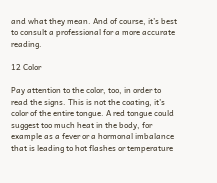and what they mean. And of course, it’s best to consult a professional for a more accurate reading.

12 Color

Pay attention to the color, too, in order to read the signs. This is not the coating, it’s color of the entire tongue. A red tongue could suggest too much heat in the body, for example as a fever or a hormonal imbalance that is leading to hot flashes or temperature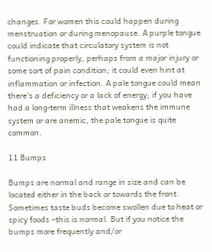changes. For women this could happen during menstruation or during menopause. A purple tongue could indicate that circulatory system is not functioning properly, perhaps from a major injury or some sort of pain condition; it could even hint at inflammation or infection. A pale tongue could mean there’s a deficiency or a lack of energy; if you have had a long-term illness that weakens the immune system or are anemic, the pale tongue is quite common.

11 Bumps

Bumps are normal and range in size and can be located either in the back or towards the front. Sometimes taste buds become swollen due to heat or spicy foods –this is normal. But if you notice the bumps more frequently and/or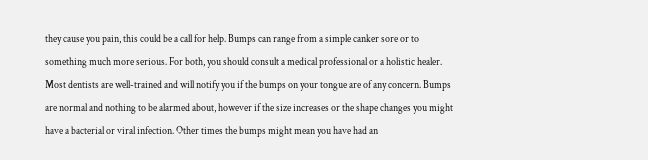they cause you pain, this could be a call for help. Bumps can range from a simple canker sore or to something much more serious. For both, you should consult a medical professional or a holistic healer. Most dentists are well-trained and will notify you if the bumps on your tongue are of any concern. Bumps are normal and nothing to be alarmed about, however if the size increases or the shape changes you might have a bacterial or viral infection. Other times the bumps might mean you have had an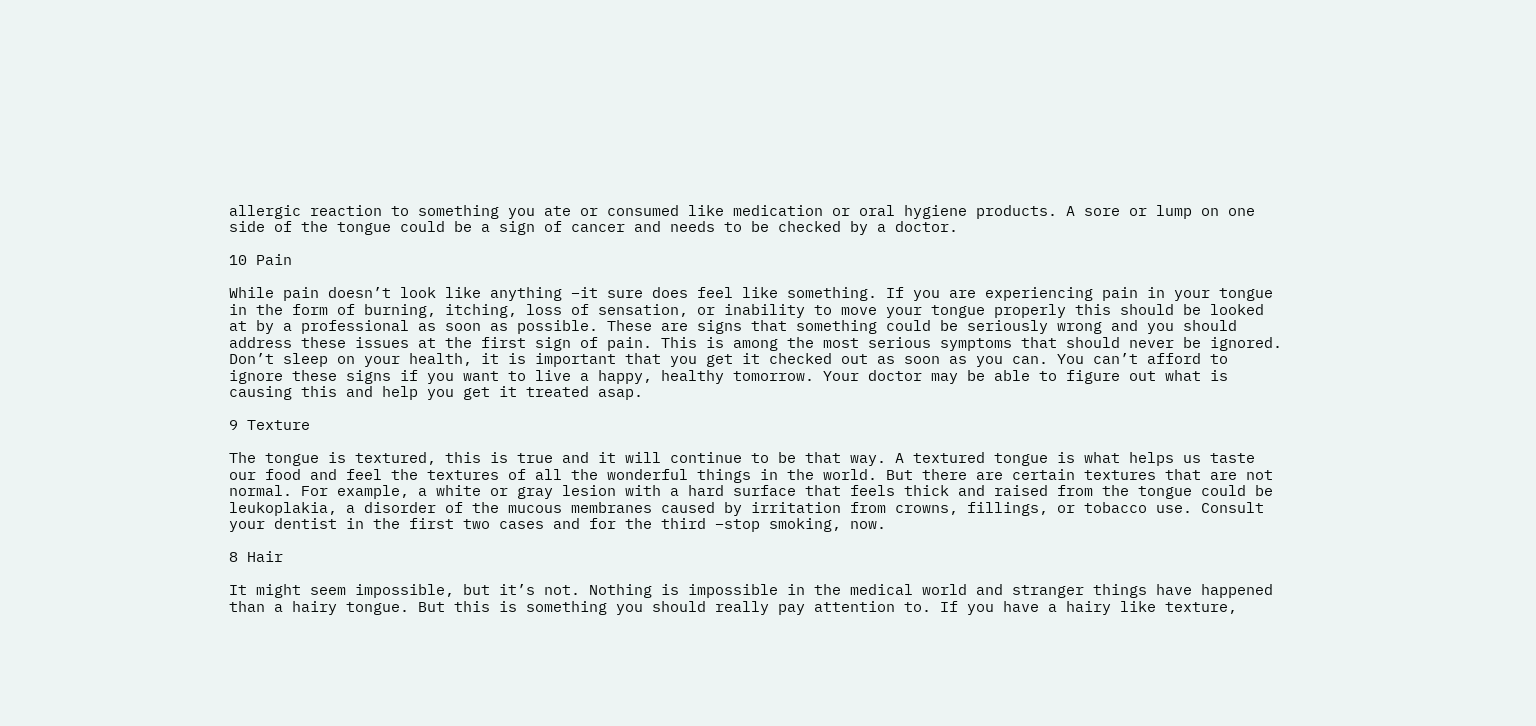allergic reaction to something you ate or consumed like medication or oral hygiene products. A sore or lump on one side of the tongue could be a sign of cancer and needs to be checked by a doctor.

10 Pain

While pain doesn’t look like anything –it sure does feel like something. If you are experiencing pain in your tongue in the form of burning, itching, loss of sensation, or inability to move your tongue properly this should be looked at by a professional as soon as possible. These are signs that something could be seriously wrong and you should address these issues at the first sign of pain. This is among the most serious symptoms that should never be ignored. Don’t sleep on your health, it is important that you get it checked out as soon as you can. You can’t afford to ignore these signs if you want to live a happy, healthy tomorrow. Your doctor may be able to figure out what is causing this and help you get it treated asap.

9 Texture

The tongue is textured, this is true and it will continue to be that way. A textured tongue is what helps us taste our food and feel the textures of all the wonderful things in the world. But there are certain textures that are not normal. For example, a white or gray lesion with a hard surface that feels thick and raised from the tongue could be leukoplakia, a disorder of the mucous membranes caused by irritation from crowns, fillings, or tobacco use. Consult your dentist in the first two cases and for the third –stop smoking, now.

8 Hair

It might seem impossible, but it’s not. Nothing is impossible in the medical world and stranger things have happened than a hairy tongue. But this is something you should really pay attention to. If you have a hairy like texture,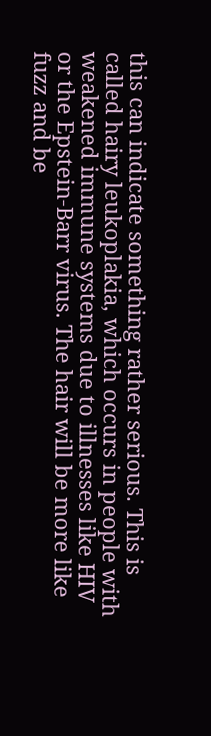this can indicate something rather serious. This is called hairy leukoplakia, which occurs in people with weakened immune systems due to illnesses like HIV or the Epstein-Barr virus. The hair will be more like fuzz and be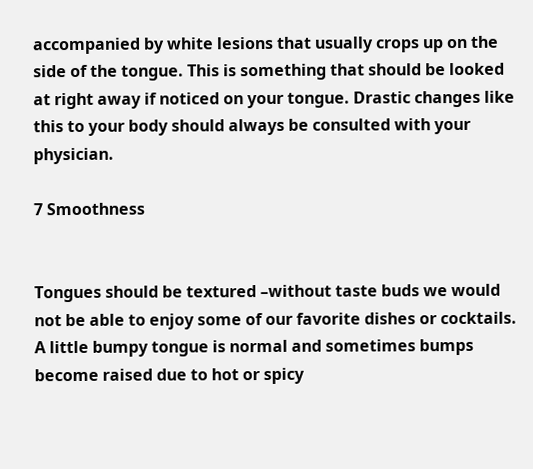accompanied by white lesions that usually crops up on the side of the tongue. This is something that should be looked at right away if noticed on your tongue. Drastic changes like this to your body should always be consulted with your physician.

7 Smoothness


Tongues should be textured –without taste buds we would not be able to enjoy some of our favorite dishes or cocktails. A little bumpy tongue is normal and sometimes bumps become raised due to hot or spicy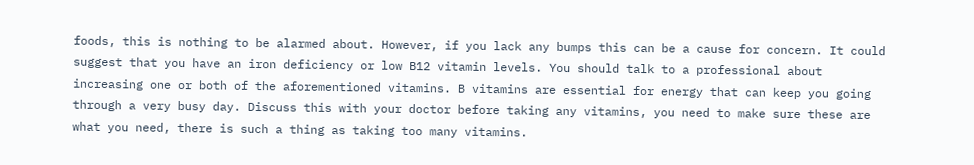foods, this is nothing to be alarmed about. However, if you lack any bumps this can be a cause for concern. It could suggest that you have an iron deficiency or low B12 vitamin levels. You should talk to a professional about increasing one or both of the aforementioned vitamins. B vitamins are essential for energy that can keep you going through a very busy day. Discuss this with your doctor before taking any vitamins, you need to make sure these are what you need, there is such a thing as taking too many vitamins.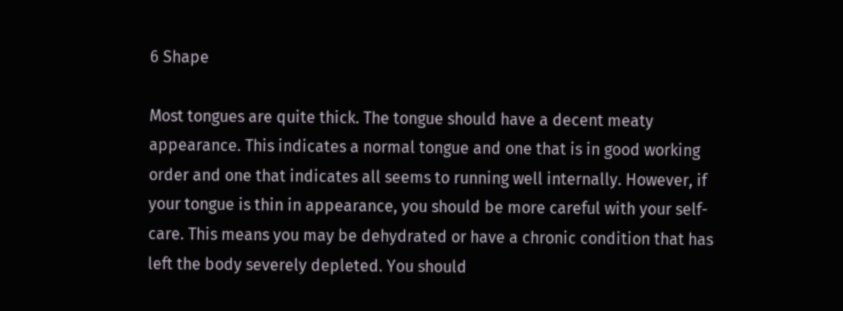6 Shape

Most tongues are quite thick. The tongue should have a decent meaty appearance. This indicates a normal tongue and one that is in good working order and one that indicates all seems to running well internally. However, if your tongue is thin in appearance, you should be more careful with your self-care. This means you may be dehydrated or have a chronic condition that has left the body severely depleted. You should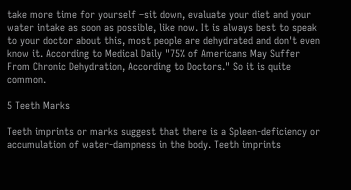take more time for yourself –sit down, evaluate your diet and your water intake as soon as possible, like now. It is always best to speak to your doctor about this, most people are dehydrated and don't even know it. According to Medical Daily "75% of Americans May Suffer From Chronic Dehydration, According to Doctors." So it is quite common.

5 Teeth Marks

Teeth imprints or marks suggest that there is a Spleen-deficiency or accumulation of water-dampness in the body. Teeth imprints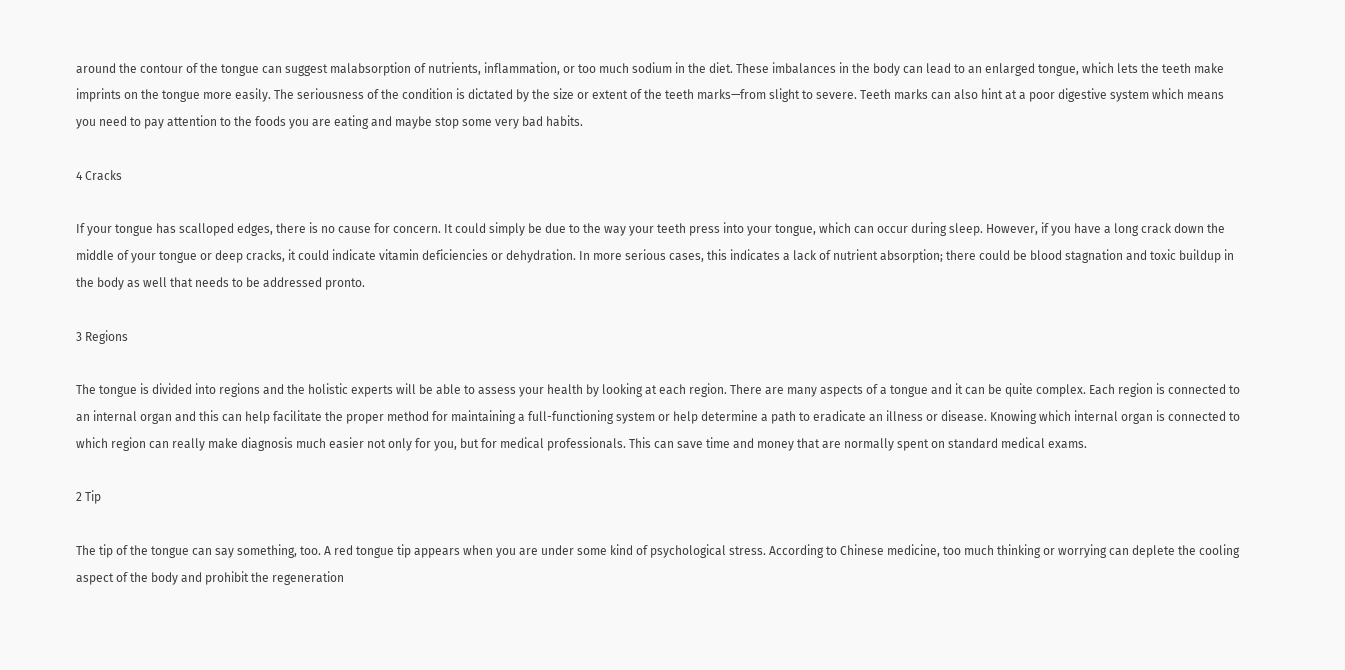around the contour of the tongue can suggest malabsorption of nutrients, inflammation, or too much sodium in the diet. These imbalances in the body can lead to an enlarged tongue, which lets the teeth make imprints on the tongue more easily. The seriousness of the condition is dictated by the size or extent of the teeth marks—from slight to severe. Teeth marks can also hint at a poor digestive system which means you need to pay attention to the foods you are eating and maybe stop some very bad habits.

4 Cracks

If your tongue has scalloped edges, there is no cause for concern. It could simply be due to the way your teeth press into your tongue, which can occur during sleep. However, if you have a long crack down the middle of your tongue or deep cracks, it could indicate vitamin deficiencies or dehydration. In more serious cases, this indicates a lack of nutrient absorption; there could be blood stagnation and toxic buildup in the body as well that needs to be addressed pronto.

3 Regions

The tongue is divided into regions and the holistic experts will be able to assess your health by looking at each region. There are many aspects of a tongue and it can be quite complex. Each region is connected to an internal organ and this can help facilitate the proper method for maintaining a full-functioning system or help determine a path to eradicate an illness or disease. Knowing which internal organ is connected to which region can really make diagnosis much easier not only for you, but for medical professionals. This can save time and money that are normally spent on standard medical exams.

2 Tip

The tip of the tongue can say something, too. A red tongue tip appears when you are under some kind of psychological stress. According to Chinese medicine, too much thinking or worrying can deplete the cooling aspect of the body and prohibit the regeneration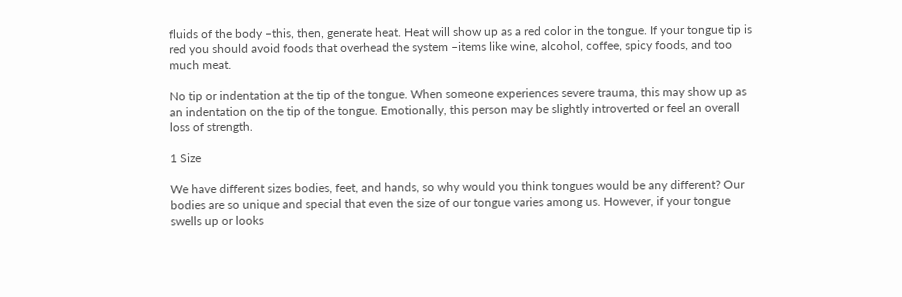fluids of the body –this, then, generate heat. Heat will show up as a red color in the tongue. If your tongue tip is red you should avoid foods that overhead the system –items like wine, alcohol, coffee, spicy foods, and too much meat.

No tip or indentation at the tip of the tongue. When someone experiences severe trauma, this may show up as an indentation on the tip of the tongue. Emotionally, this person may be slightly introverted or feel an overall loss of strength.

1 Size

We have different sizes bodies, feet, and hands, so why would you think tongues would be any different? Our bodies are so unique and special that even the size of our tongue varies among us. However, if your tongue swells up or looks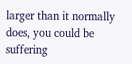larger than it normally does, you could be suffering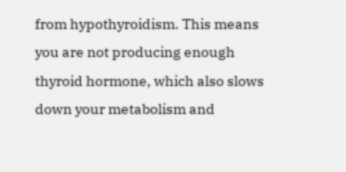from hypothyroidism. This means you are not producing enough thyroid hormone, which also slows down your metabolism and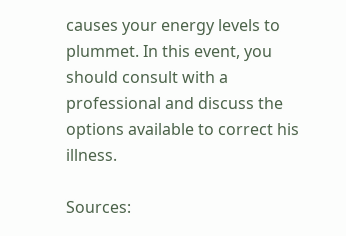causes your energy levels to plummet. In this event, you should consult with a professional and discuss the options available to correct his illness.

Sources: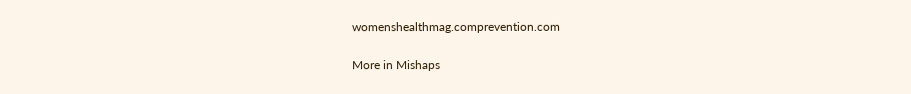womenshealthmag.comprevention.com

More in Mishaps